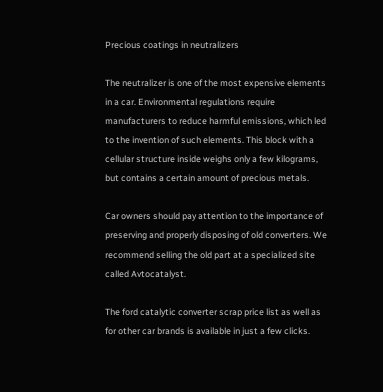Precious coatings in neutralizers

The neutralizer is one of the most expensive elements in a car. Environmental regulations require manufacturers to reduce harmful emissions, which led to the invention of such elements. This block with a cellular structure inside weighs only a few kilograms, but contains a certain amount of precious metals.

Car owners should pay attention to the importance of preserving and properly disposing of old converters. We recommend selling the old part at a specialized site called Avtocatalyst.

The ford catalytic converter scrap price list as well as for other car brands is available in just a few clicks.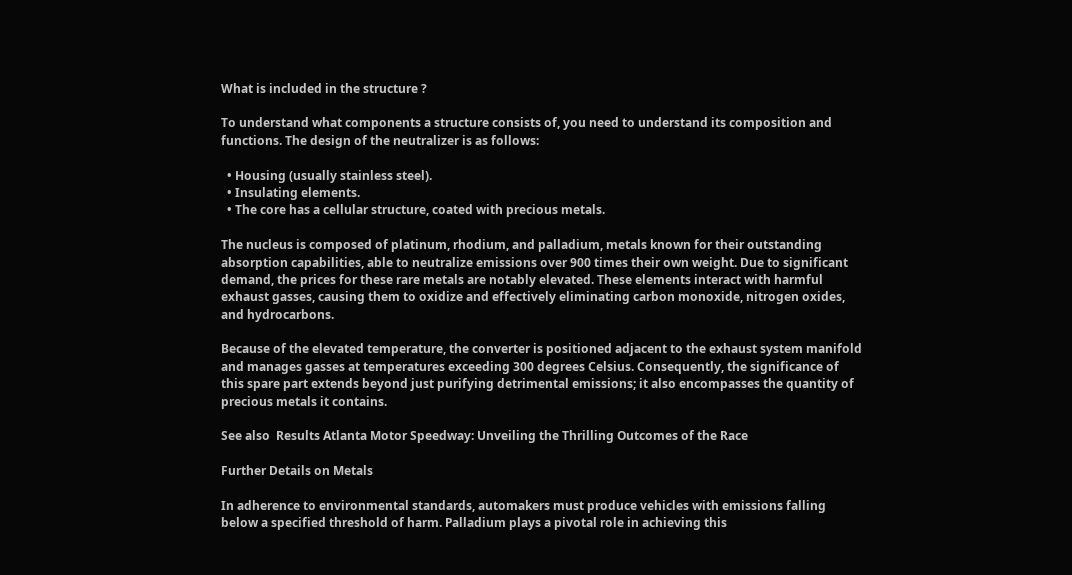What is included in the structure ?

To understand what components a structure consists of, you need to understand its composition and functions. The design of the neutralizer is as follows:

  • Housing (usually stainless steel).
  • Insulating elements.
  • The core has a cellular structure, coated with precious metals.

The nucleus is composed of platinum, rhodium, and palladium, metals known for their outstanding absorption capabilities, able to neutralize emissions over 900 times their own weight. Due to significant demand, the prices for these rare metals are notably elevated. These elements interact with harmful exhaust gasses, causing them to oxidize and effectively eliminating carbon monoxide, nitrogen oxides, and hydrocarbons.

Because of the elevated temperature, the converter is positioned adjacent to the exhaust system manifold and manages gasses at temperatures exceeding 300 degrees Celsius. Consequently, the significance of this spare part extends beyond just purifying detrimental emissions; it also encompasses the quantity of precious metals it contains.

See also  Results Atlanta Motor Speedway: Unveiling the Thrilling Outcomes of the Race

Further Details on Metals

In adherence to environmental standards, automakers must produce vehicles with emissions falling below a specified threshold of harm. Palladium plays a pivotal role in achieving this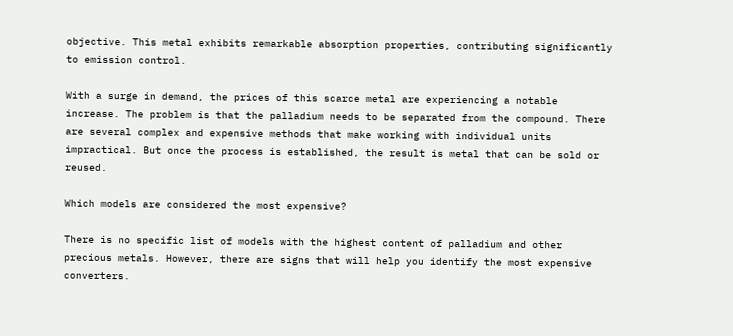objective. This metal exhibits remarkable absorption properties, contributing significantly to emission control.

With a surge in demand, the prices of this scarce metal are experiencing a notable increase. The problem is that the palladium needs to be separated from the compound. There are several complex and expensive methods that make working with individual units impractical. But once the process is established, the result is metal that can be sold or reused.

Which models are considered the most expensive?

There is no specific list of models with the highest content of palladium and other precious metals. However, there are signs that will help you identify the most expensive converters.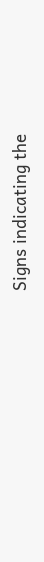Signs indicating the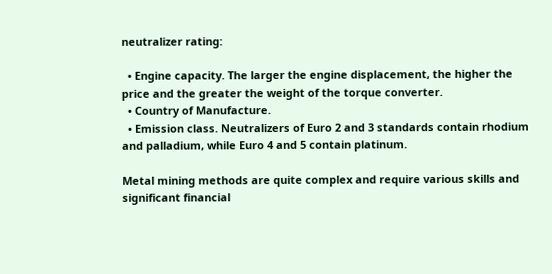neutralizer rating:

  • Engine capacity. The larger the engine displacement, the higher the price and the greater the weight of the torque converter.
  • Country of Manufacture.
  • Emission class. Neutralizers of Euro 2 and 3 standards contain rhodium and palladium, while Euro 4 and 5 contain platinum.

Metal mining methods are quite complex and require various skills and significant financial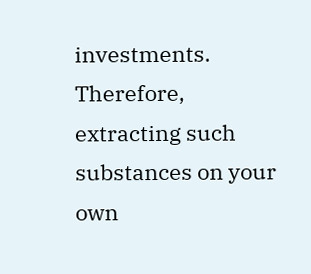investments. Therefore, extracting such substances on your own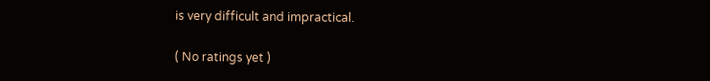is very difficult and impractical.

( No ratings yet )